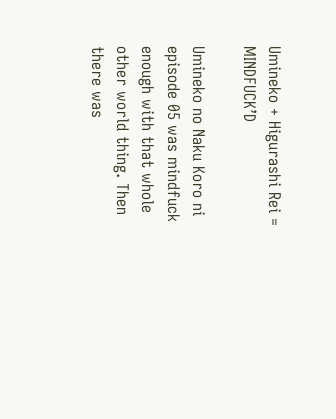Umineko + Higurashi Rei = MINDFUCK’D

Umineko no Naku Koro ni episode 05 was mindfuck enough with that whole other world thing. Then there was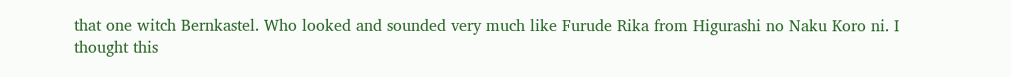that one witch Bernkastel. Who looked and sounded very much like Furude Rika from Higurashi no Naku Koro ni. I thought this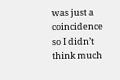was just a coincidence so I didn’t think much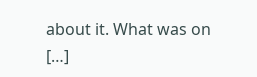about it. What was on […]